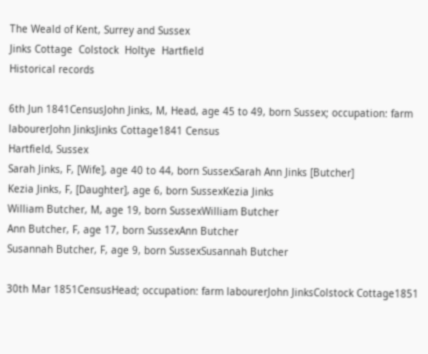The Weald of Kent, Surrey and Sussex
Jinks Cottage  Colstock  Holtye  Hartfield
Historical records

6th Jun 1841CensusJohn Jinks, M, Head, age 45 to 49, born Sussex; occupation: farm labourerJohn JinksJinks Cottage1841 Census
Hartfield, Sussex
Sarah Jinks, F, [Wife], age 40 to 44, born SussexSarah Ann Jinks [Butcher]
Kezia Jinks, F, [Daughter], age 6, born SussexKezia Jinks
William Butcher, M, age 19, born SussexWilliam Butcher
Ann Butcher, F, age 17, born SussexAnn Butcher
Susannah Butcher, F, age 9, born SussexSusannah Butcher

30th Mar 1851CensusHead; occupation: farm labourerJohn JinksColstock Cottage1851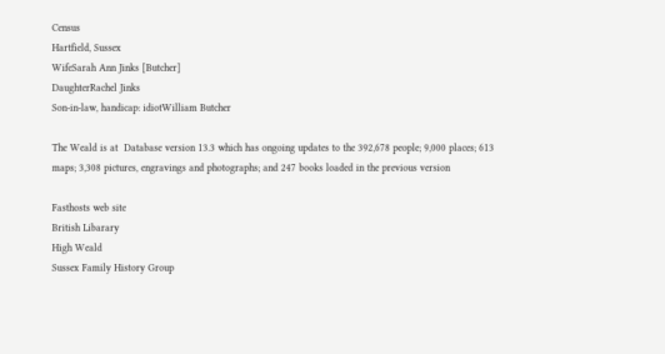Census
Hartfield, Sussex
WifeSarah Ann Jinks [Butcher]
DaughterRachel Jinks
Son-in-law, handicap: idiotWilliam Butcher

The Weald is at  Database version 13.3 which has ongoing updates to the 392,678 people; 9,000 places; 613 maps; 3,308 pictures, engravings and photographs; and 247 books loaded in the previous version

Fasthosts web site
British Libarary
High Weald
Sussex Family History Group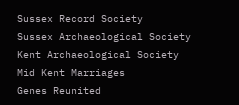Sussex Record Society
Sussex Archaeological Society
Kent Archaeological Society
Mid Kent Marriages
Genes Reunited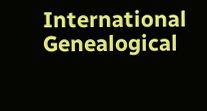International Genealogical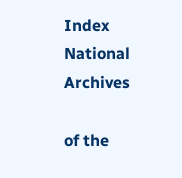Index
National Archives

of the